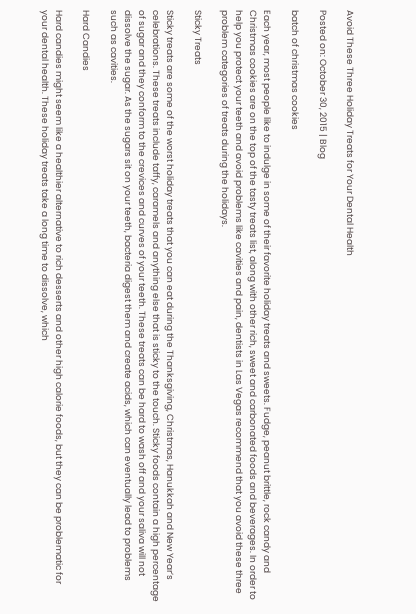Avoid These Three Holiday Treats for Your Dental Health

Posted on: October 30, 2015 | Blog

batch of christmas cookies

Each year, most people like to indulge in some of their favorite holiday treats and sweets. Fudge, peanut brittle, rock candy and Christmas cookies are on the top of the tasty treats list, along with other rich, sweet and carbonated foods and beverages. In order to help you protect your teeth and avoid problems like cavities and pain, dentists in Las Vegas recommend that you avoid these three problem categories of treats during the holidays.

Sticky Treats

Sticky treats are some of the worst holiday treats that you can eat during the Thanksgiving, Christmas, Hanukkah and New Year’s celebrations. These treats include taffy, caramels and anything else that is sticky to the touch. Sticky foods contain a high percentage of sugar and they conform to the crevices and curves of your teeth. These treats can be hard to wash off and your saliva will not dissolve the sugar. As the sugars sit on your teeth, bacteria digest them and create acids, which can eventually lead to problems such as cavities.

Hard Candies

Hard candies might seem like a healthier alternative to rich desserts and other high calorie foods, but they can be problematic for your dental health. These holiday treats take a long time to dissolve, which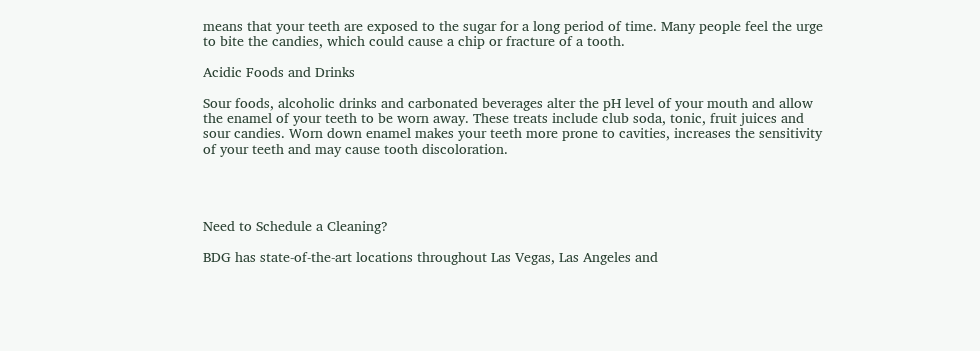means that your teeth are exposed to the sugar for a long period of time. Many people feel the urge to bite the candies, which could cause a chip or fracture of a tooth.

Acidic Foods and Drinks

Sour foods, alcoholic drinks and carbonated beverages alter the pH level of your mouth and allow the enamel of your teeth to be worn away. These treats include club soda, tonic, fruit juices and sour candies. Worn down enamel makes your teeth more prone to cavities, increases the sensitivity of your teeth and may cause tooth discoloration.




Need to Schedule a Cleaning?

BDG has state-of-the-art locations throughout Las Vegas, Las Angeles and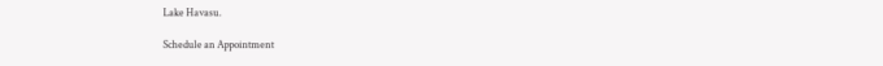Lake Havasu.

Schedule an Appointment